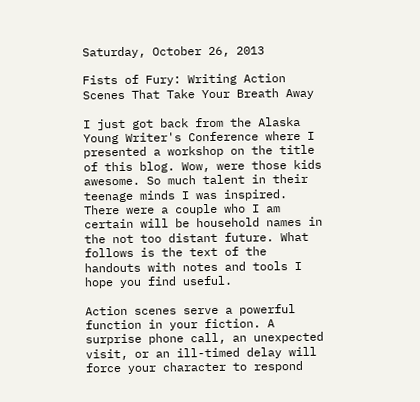Saturday, October 26, 2013

Fists of Fury: Writing Action Scenes That Take Your Breath Away

I just got back from the Alaska Young Writer's Conference where I presented a workshop on the title of this blog. Wow, were those kids awesome. So much talent in their teenage minds I was inspired. There were a couple who I am certain will be household names in the not too distant future. What follows is the text of the handouts with notes and tools I hope you find useful.

Action scenes serve a powerful function in your fiction. A surprise phone call, an unexpected visit, or an ill-timed delay will force your character to respond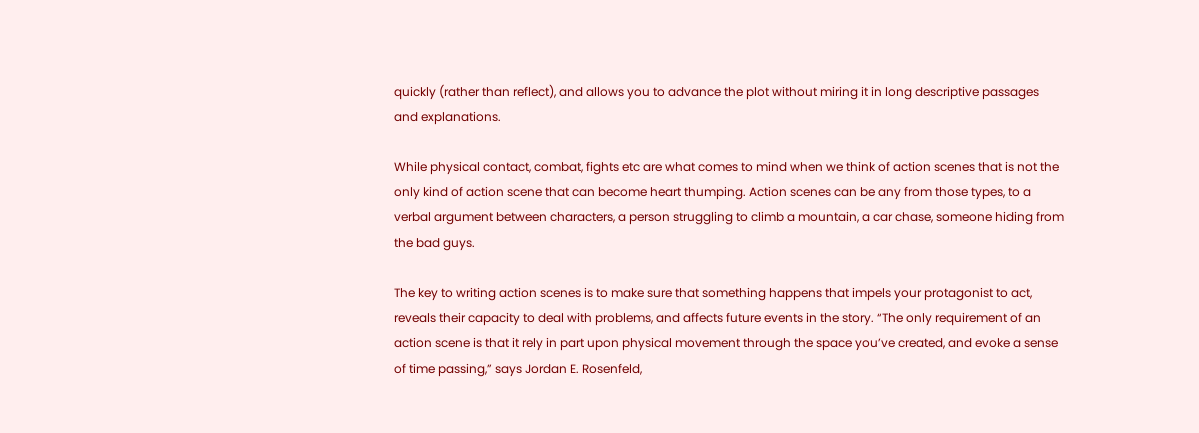quickly (rather than reflect), and allows you to advance the plot without miring it in long descriptive passages and explanations.

While physical contact, combat, fights etc are what comes to mind when we think of action scenes that is not the only kind of action scene that can become heart thumping. Action scenes can be any from those types, to a verbal argument between characters, a person struggling to climb a mountain, a car chase, someone hiding from the bad guys.

The key to writing action scenes is to make sure that something happens that impels your protagonist to act, reveals their capacity to deal with problems, and affects future events in the story. “The only requirement of an action scene is that it rely in part upon physical movement through the space you’ve created, and evoke a sense of time passing,” says Jordan E. Rosenfeld,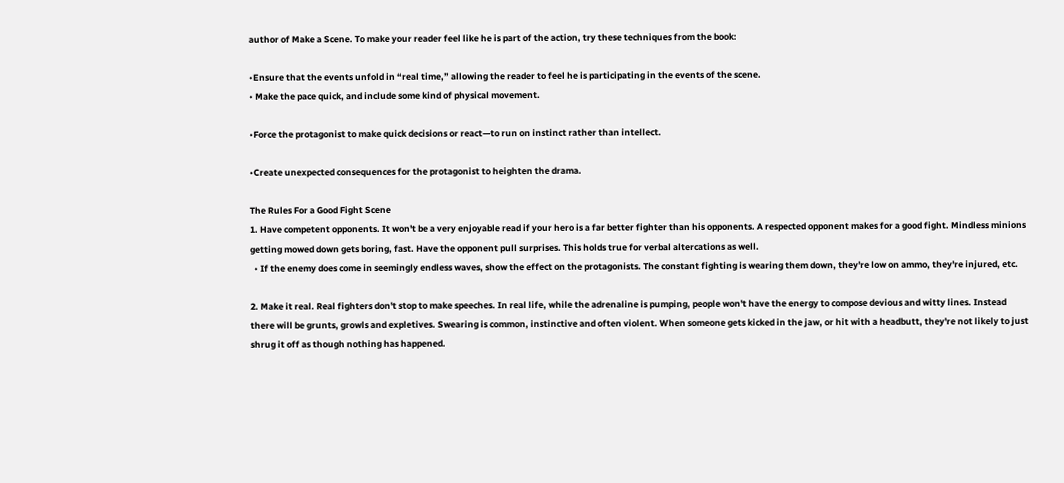author of Make a Scene. To make your reader feel like he is part of the action, try these techniques from the book:

•Ensure that the events unfold in “real time,” allowing the reader to feel he is participating in the events of the scene.
• Make the pace quick, and include some kind of physical movement.

•Force the protagonist to make quick decisions or react—to run on instinct rather than intellect.

•Create unexpected consequences for the protagonist to heighten the drama.

The Rules For a Good Fight Scene
1. Have competent opponents. It won't be a very enjoyable read if your hero is a far better fighter than his opponents. A respected opponent makes for a good fight. Mindless minions getting mowed down gets boring, fast. Have the opponent pull surprises. This holds true for verbal altercations as well.
  • If the enemy does come in seemingly endless waves, show the effect on the protagonists. The constant fighting is wearing them down, they're low on ammo, they're injured, etc.

2. Make it real. Real fighters don't stop to make speeches. In real life, while the adrenaline is pumping, people won't have the energy to compose devious and witty lines. Instead there will be grunts, growls and expletives. Swearing is common, instinctive and often violent. When someone gets kicked in the jaw, or hit with a headbutt, they're not likely to just shrug it off as though nothing has happened.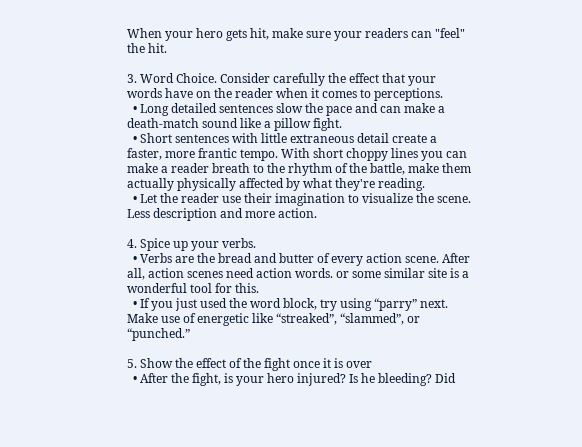When your hero gets hit, make sure your readers can "feel" the hit.

3. Word Choice. Consider carefully the effect that your words have on the reader when it comes to perceptions.
  • Long detailed sentences slow the pace and can make a death-match sound like a pillow fight.
  • Short sentences with little extraneous detail create a faster, more frantic tempo. With short choppy lines you can make a reader breath to the rhythm of the battle, make them actually physically affected by what they're reading.
  • Let the reader use their imagination to visualize the scene. Less description and more action.

4. Spice up your verbs.
  • Verbs are the bread and butter of every action scene. After all, action scenes need action words. or some similar site is a wonderful tool for this.
  • If you just used the word block, try using “parry” next. Make use of energetic like “streaked”, “slammed”, or “punched.”

5. Show the effect of the fight once it is over
  • After the fight, is your hero injured? Is he bleeding? Did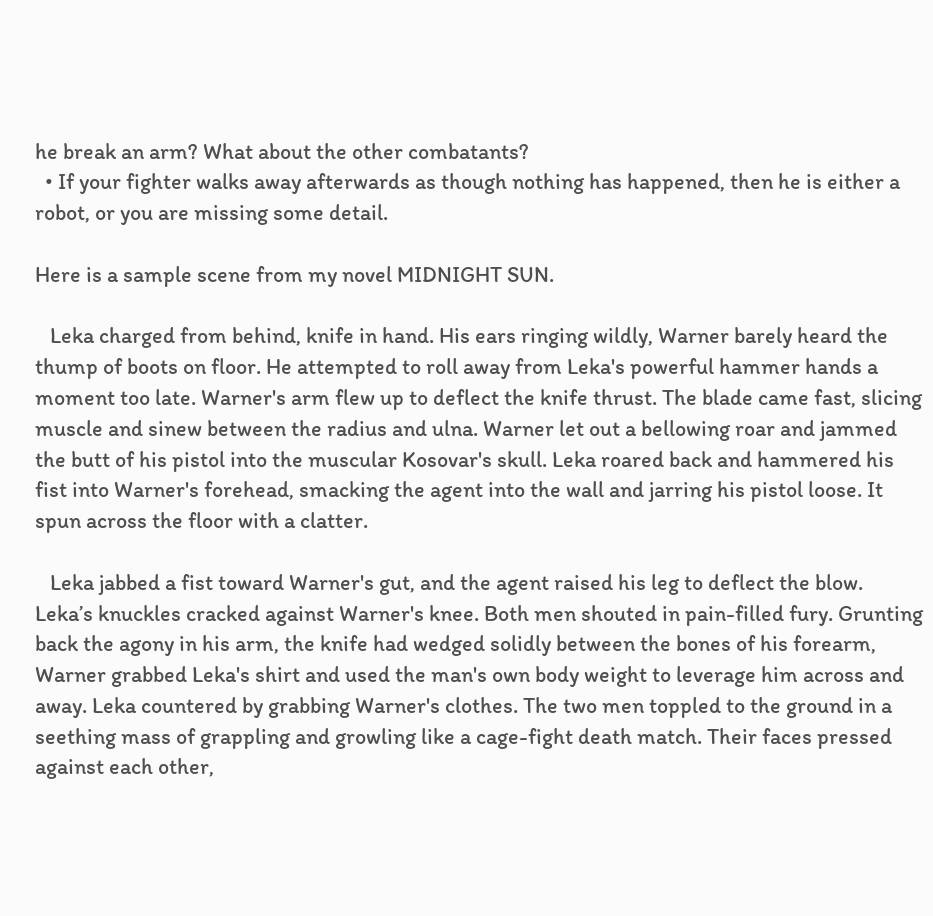he break an arm? What about the other combatants?
  • If your fighter walks away afterwards as though nothing has happened, then he is either a robot, or you are missing some detail.

Here is a sample scene from my novel MIDNIGHT SUN.

   Leka charged from behind, knife in hand. His ears ringing wildly, Warner barely heard the thump of boots on floor. He attempted to roll away from Leka's powerful hammer hands a moment too late. Warner's arm flew up to deflect the knife thrust. The blade came fast, slicing muscle and sinew between the radius and ulna. Warner let out a bellowing roar and jammed the butt of his pistol into the muscular Kosovar's skull. Leka roared back and hammered his fist into Warner's forehead, smacking the agent into the wall and jarring his pistol loose. It spun across the floor with a clatter.

   Leka jabbed a fist toward Warner's gut, and the agent raised his leg to deflect the blow. Leka’s knuckles cracked against Warner's knee. Both men shouted in pain-filled fury. Grunting back the agony in his arm, the knife had wedged solidly between the bones of his forearm, Warner grabbed Leka's shirt and used the man's own body weight to leverage him across and away. Leka countered by grabbing Warner's clothes. The two men toppled to the ground in a seething mass of grappling and growling like a cage-fight death match. Their faces pressed against each other,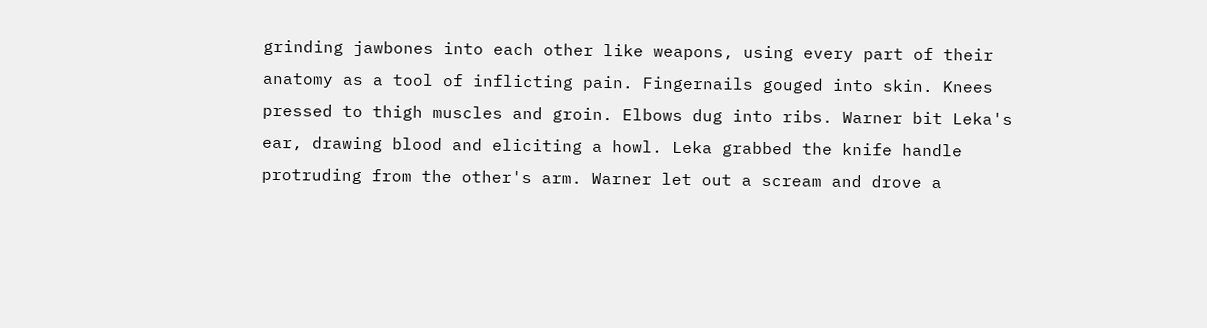grinding jawbones into each other like weapons, using every part of their anatomy as a tool of inflicting pain. Fingernails gouged into skin. Knees pressed to thigh muscles and groin. Elbows dug into ribs. Warner bit Leka's ear, drawing blood and eliciting a howl. Leka grabbed the knife handle protruding from the other's arm. Warner let out a scream and drove a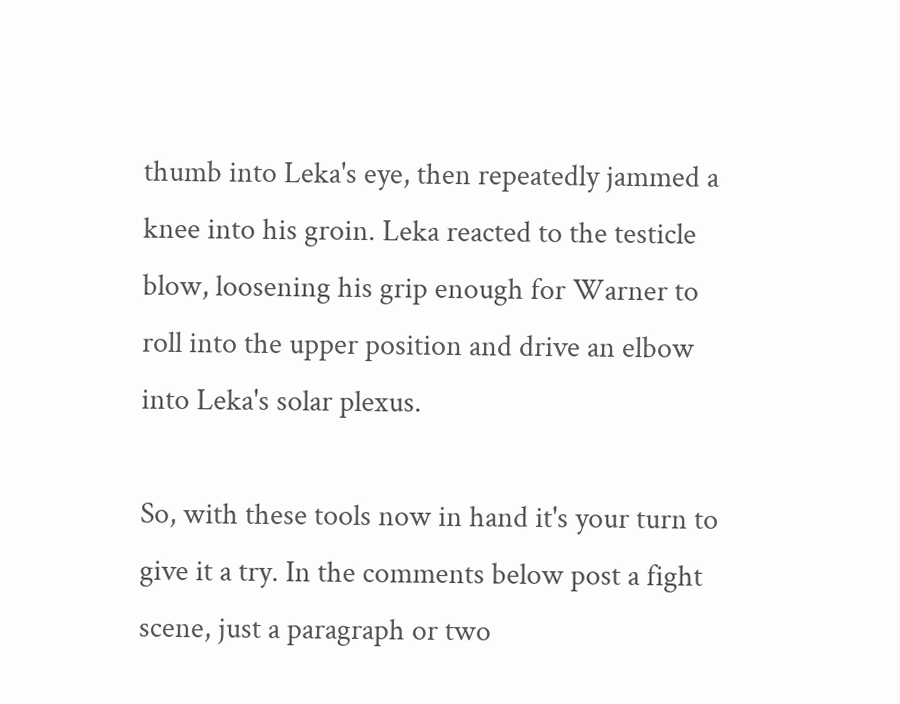thumb into Leka's eye, then repeatedly jammed a knee into his groin. Leka reacted to the testicle blow, loosening his grip enough for Warner to roll into the upper position and drive an elbow into Leka's solar plexus.

So, with these tools now in hand it's your turn to give it a try. In the comments below post a fight scene, just a paragraph or two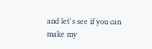and let's see if you can make my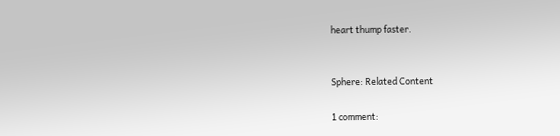heart thump faster.


Sphere: Related Content

1 comment: